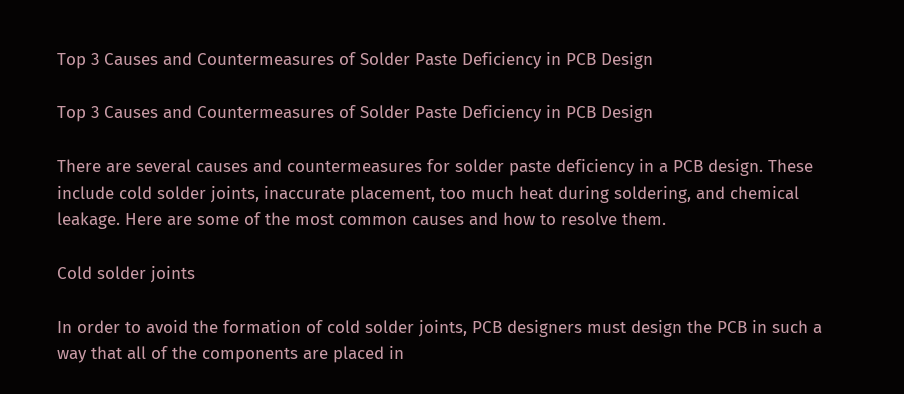Top 3 Causes and Countermeasures of Solder Paste Deficiency in PCB Design

Top 3 Causes and Countermeasures of Solder Paste Deficiency in PCB Design

There are several causes and countermeasures for solder paste deficiency in a PCB design. These include cold solder joints, inaccurate placement, too much heat during soldering, and chemical leakage. Here are some of the most common causes and how to resolve them.

Cold solder joints

In order to avoid the formation of cold solder joints, PCB designers must design the PCB in such a way that all of the components are placed in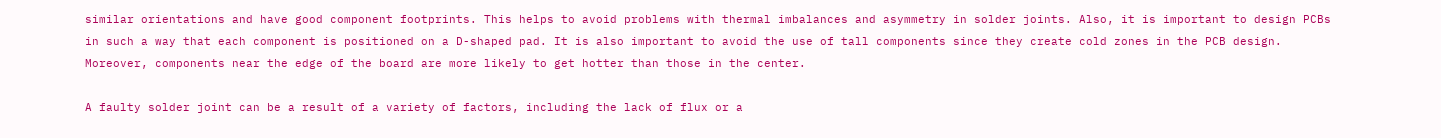similar orientations and have good component footprints. This helps to avoid problems with thermal imbalances and asymmetry in solder joints. Also, it is important to design PCBs in such a way that each component is positioned on a D-shaped pad. It is also important to avoid the use of tall components since they create cold zones in the PCB design. Moreover, components near the edge of the board are more likely to get hotter than those in the center.

A faulty solder joint can be a result of a variety of factors, including the lack of flux or a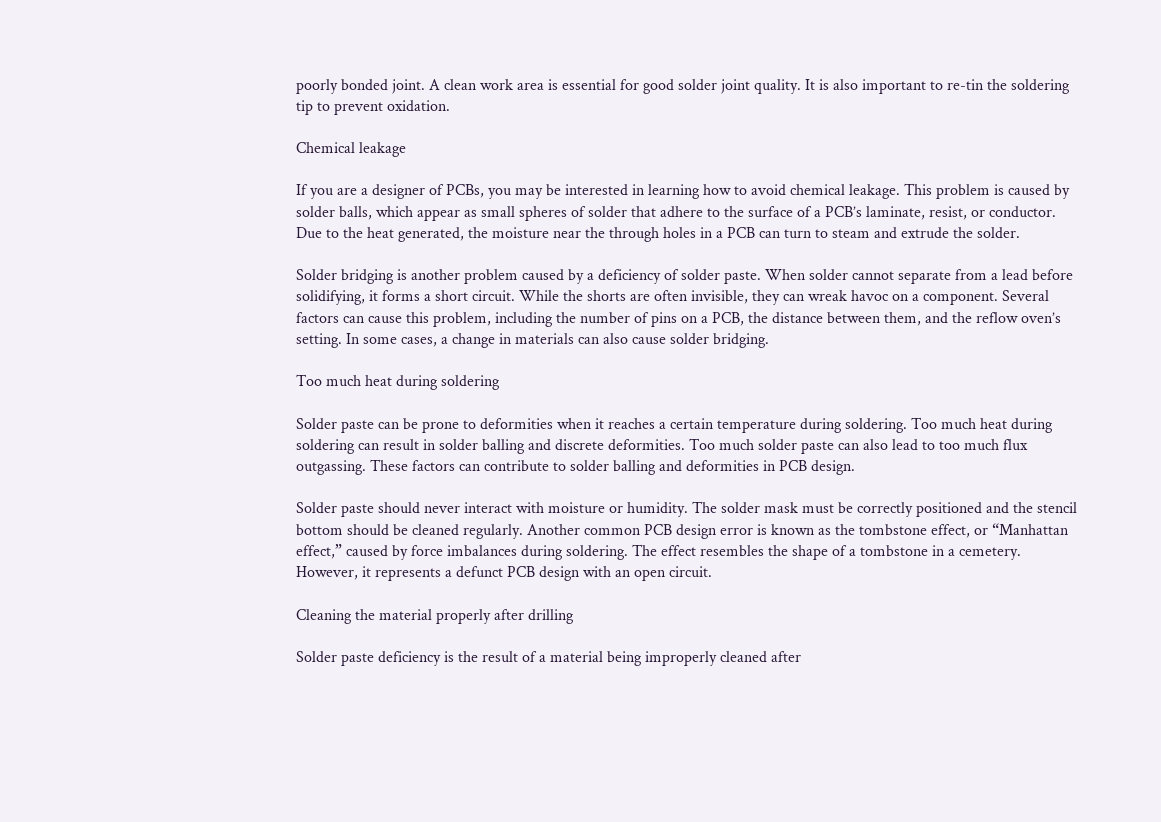poorly bonded joint. A clean work area is essential for good solder joint quality. It is also important to re-tin the soldering tip to prevent oxidation.

Chemical leakage

If you are a designer of PCBs, you may be interested in learning how to avoid chemical leakage. This problem is caused by solder balls, which appear as small spheres of solder that adhere to the surface of a PCB’s laminate, resist, or conductor. Due to the heat generated, the moisture near the through holes in a PCB can turn to steam and extrude the solder.

Solder bridging is another problem caused by a deficiency of solder paste. When solder cannot separate from a lead before solidifying, it forms a short circuit. While the shorts are often invisible, they can wreak havoc on a component. Several factors can cause this problem, including the number of pins on a PCB, the distance between them, and the reflow oven’s setting. In some cases, a change in materials can also cause solder bridging.

Too much heat during soldering

Solder paste can be prone to deformities when it reaches a certain temperature during soldering. Too much heat during soldering can result in solder balling and discrete deformities. Too much solder paste can also lead to too much flux outgassing. These factors can contribute to solder balling and deformities in PCB design.

Solder paste should never interact with moisture or humidity. The solder mask must be correctly positioned and the stencil bottom should be cleaned regularly. Another common PCB design error is known as the tombstone effect, or “Manhattan effect,” caused by force imbalances during soldering. The effect resembles the shape of a tombstone in a cemetery. However, it represents a defunct PCB design with an open circuit.

Cleaning the material properly after drilling

Solder paste deficiency is the result of a material being improperly cleaned after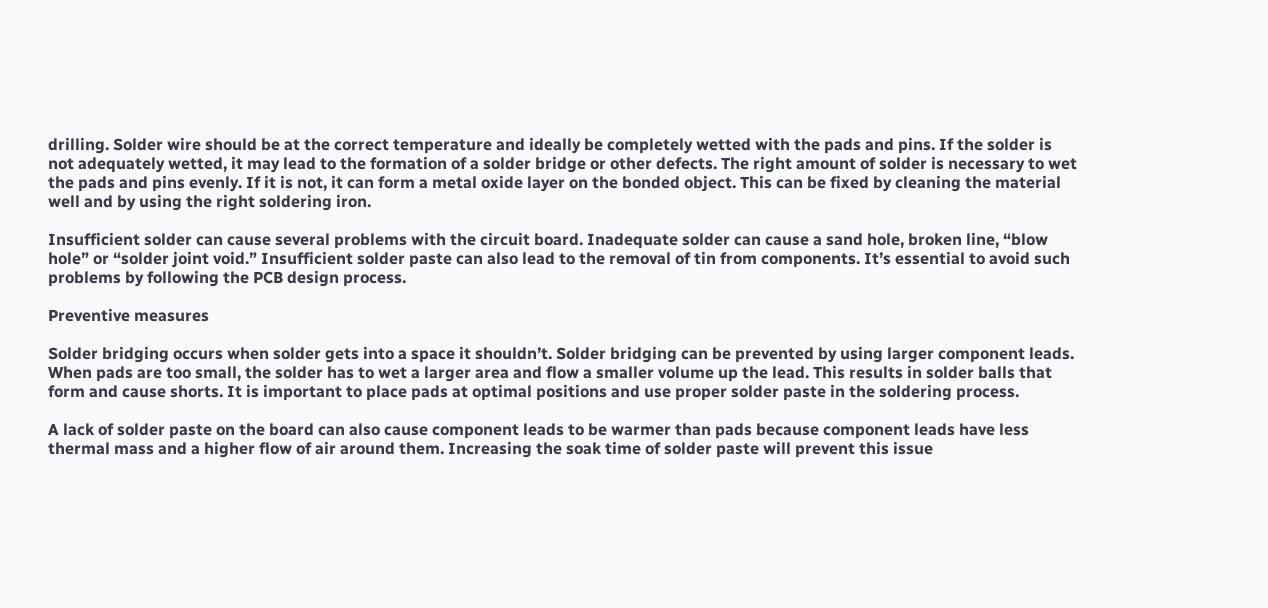drilling. Solder wire should be at the correct temperature and ideally be completely wetted with the pads and pins. If the solder is not adequately wetted, it may lead to the formation of a solder bridge or other defects. The right amount of solder is necessary to wet the pads and pins evenly. If it is not, it can form a metal oxide layer on the bonded object. This can be fixed by cleaning the material well and by using the right soldering iron.

Insufficient solder can cause several problems with the circuit board. Inadequate solder can cause a sand hole, broken line, “blow hole” or “solder joint void.” Insufficient solder paste can also lead to the removal of tin from components. It’s essential to avoid such problems by following the PCB design process.

Preventive measures

Solder bridging occurs when solder gets into a space it shouldn’t. Solder bridging can be prevented by using larger component leads. When pads are too small, the solder has to wet a larger area and flow a smaller volume up the lead. This results in solder balls that form and cause shorts. It is important to place pads at optimal positions and use proper solder paste in the soldering process.

A lack of solder paste on the board can also cause component leads to be warmer than pads because component leads have less thermal mass and a higher flow of air around them. Increasing the soak time of solder paste will prevent this issue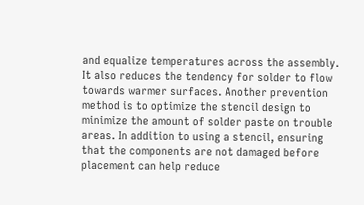and equalize temperatures across the assembly. It also reduces the tendency for solder to flow towards warmer surfaces. Another prevention method is to optimize the stencil design to minimize the amount of solder paste on trouble areas. In addition to using a stencil, ensuring that the components are not damaged before placement can help reduce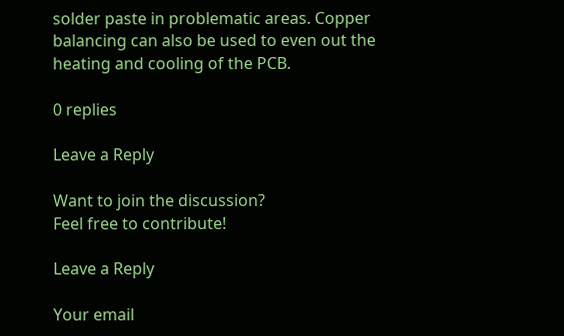solder paste in problematic areas. Copper balancing can also be used to even out the heating and cooling of the PCB.

0 replies

Leave a Reply

Want to join the discussion?
Feel free to contribute!

Leave a Reply

Your email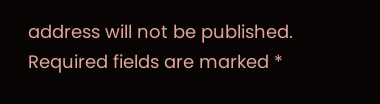address will not be published. Required fields are marked *